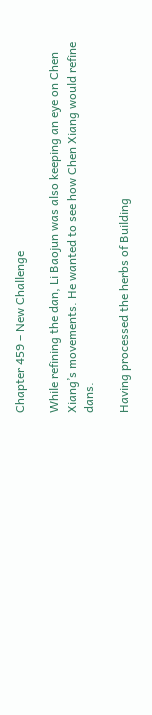Chapter 459 – New Challenge

While refining the dan, Li Baojun was also keeping an eye on Chen Xiang’s movements. He wanted to see how Chen Xiang would refine dans.

Having processed the herbs of Building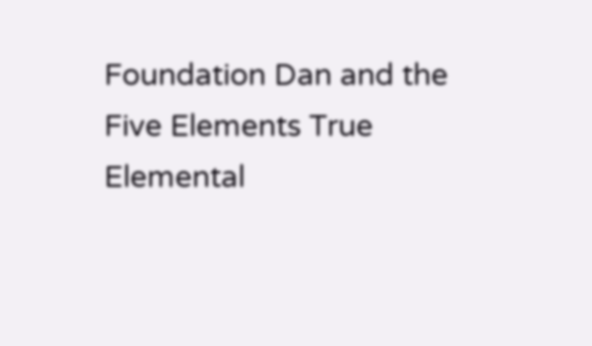Foundation Dan and the Five Elements True Elemental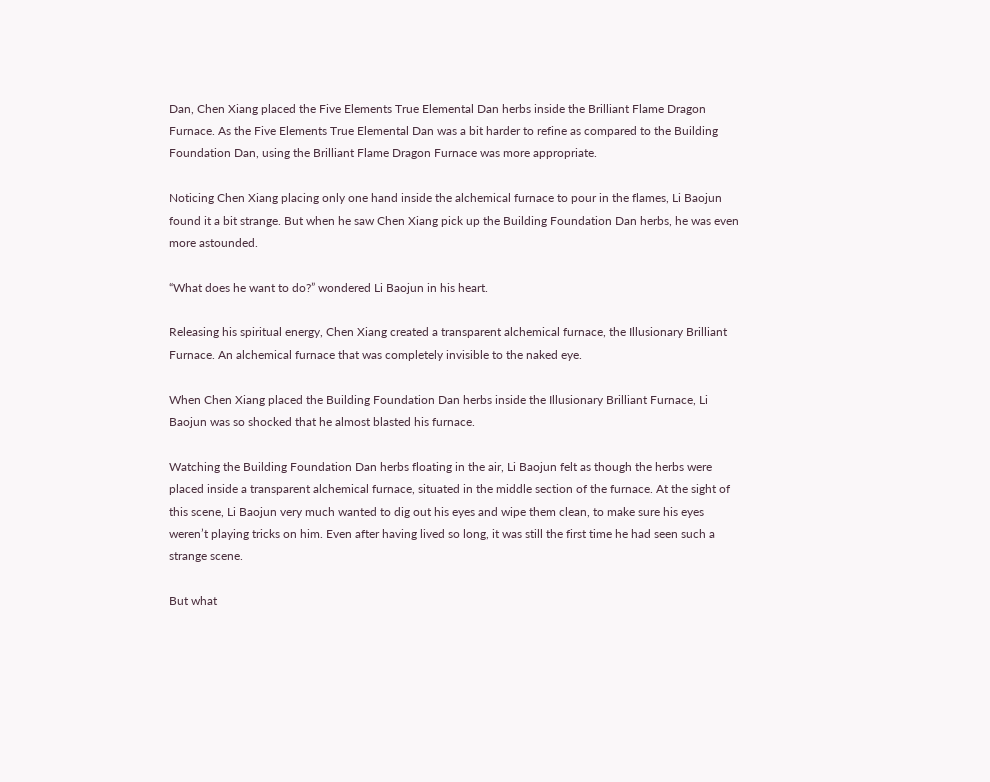Dan, Chen Xiang placed the Five Elements True Elemental Dan herbs inside the Brilliant Flame Dragon Furnace. As the Five Elements True Elemental Dan was a bit harder to refine as compared to the Building Foundation Dan, using the Brilliant Flame Dragon Furnace was more appropriate.

Noticing Chen Xiang placing only one hand inside the alchemical furnace to pour in the flames, Li Baojun found it a bit strange. But when he saw Chen Xiang pick up the Building Foundation Dan herbs, he was even more astounded.

“What does he want to do?” wondered Li Baojun in his heart.

Releasing his spiritual energy, Chen Xiang created a transparent alchemical furnace, the Illusionary Brilliant Furnace. An alchemical furnace that was completely invisible to the naked eye.

When Chen Xiang placed the Building Foundation Dan herbs inside the Illusionary Brilliant Furnace, Li Baojun was so shocked that he almost blasted his furnace.

Watching the Building Foundation Dan herbs floating in the air, Li Baojun felt as though the herbs were placed inside a transparent alchemical furnace, situated in the middle section of the furnace. At the sight of this scene, Li Baojun very much wanted to dig out his eyes and wipe them clean, to make sure his eyes weren’t playing tricks on him. Even after having lived so long, it was still the first time he had seen such a strange scene.

But what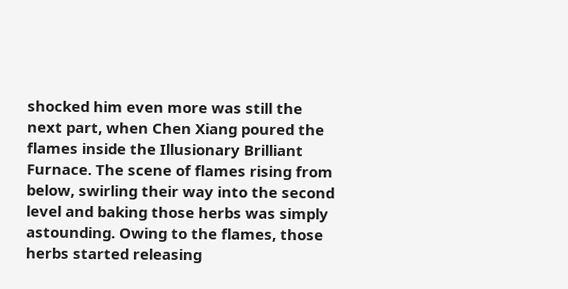shocked him even more was still the next part, when Chen Xiang poured the flames inside the Illusionary Brilliant Furnace. The scene of flames rising from below, swirling their way into the second level and baking those herbs was simply astounding. Owing to the flames, those herbs started releasing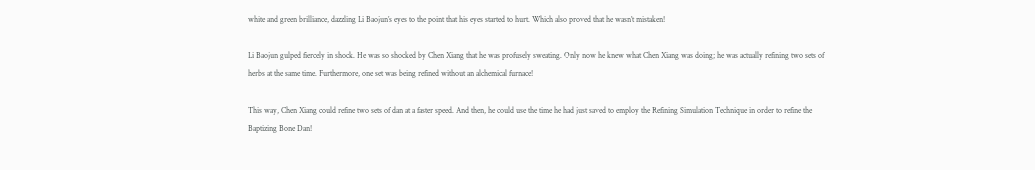white and green brilliance, dazzling Li Baojun’s eyes to the point that his eyes started to hurt. Which also proved that he wasn’t mistaken!

Li Baojun gulped fiercely in shock. He was so shocked by Chen Xiang that he was profusely sweating. Only now he knew what Chen Xiang was doing; he was actually refining two sets of herbs at the same time. Furthermore, one set was being refined without an alchemical furnace!

This way, Chen Xiang could refine two sets of dan at a faster speed. And then, he could use the time he had just saved to employ the Refining Simulation Technique in order to refine the Baptizing Bone Dan!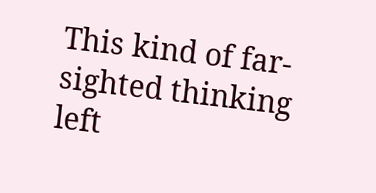This kind of far-sighted thinking left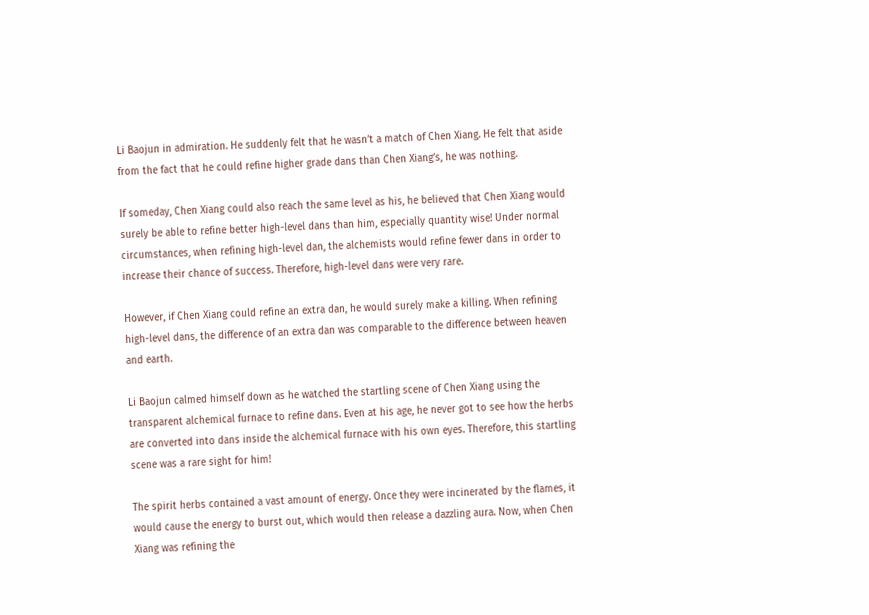Li Baojun in admiration. He suddenly felt that he wasn’t a match of Chen Xiang. He felt that aside from the fact that he could refine higher grade dans than Chen Xiang’s, he was nothing.

If someday, Chen Xiang could also reach the same level as his, he believed that Chen Xiang would surely be able to refine better high-level dans than him, especially quantity wise! Under normal circumstances, when refining high-level dan, the alchemists would refine fewer dans in order to increase their chance of success. Therefore, high-level dans were very rare.

However, if Chen Xiang could refine an extra dan, he would surely make a killing. When refining high-level dans, the difference of an extra dan was comparable to the difference between heaven and earth.

Li Baojun calmed himself down as he watched the startling scene of Chen Xiang using the transparent alchemical furnace to refine dans. Even at his age, he never got to see how the herbs are converted into dans inside the alchemical furnace with his own eyes. Therefore, this startling scene was a rare sight for him!

The spirit herbs contained a vast amount of energy. Once they were incinerated by the flames, it would cause the energy to burst out, which would then release a dazzling aura. Now, when Chen Xiang was refining the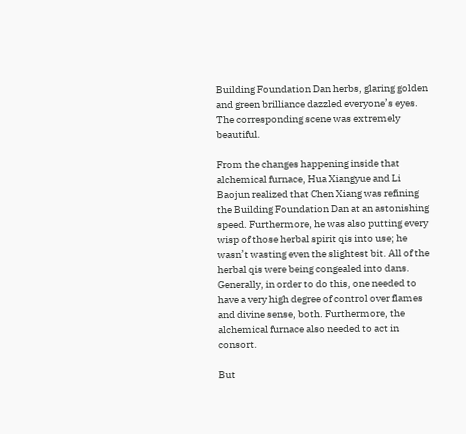Building Foundation Dan herbs, glaring golden and green brilliance dazzled everyone’s eyes. The corresponding scene was extremely beautiful.

From the changes happening inside that alchemical furnace, Hua Xiangyue and Li Baojun realized that Chen Xiang was refining the Building Foundation Dan at an astonishing speed. Furthermore, he was also putting every wisp of those herbal spirit qis into use; he wasn’t wasting even the slightest bit. All of the herbal qis were being congealed into dans. Generally, in order to do this, one needed to have a very high degree of control over flames and divine sense, both. Furthermore, the alchemical furnace also needed to act in consort.

But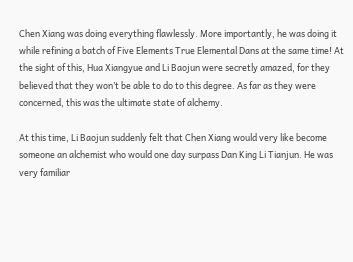Chen Xiang was doing everything flawlessly. More importantly, he was doing it while refining a batch of Five Elements True Elemental Dans at the same time! At the sight of this, Hua Xiangyue and Li Baojun were secretly amazed, for they believed that they won’t be able to do to this degree. As far as they were concerned, this was the ultimate state of alchemy.

At this time, Li Baojun suddenly felt that Chen Xiang would very like become someone an alchemist who would one day surpass Dan King Li Tianjun. He was very familiar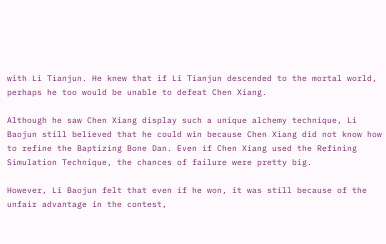with Li Tianjun. He knew that if Li Tianjun descended to the mortal world, perhaps he too would be unable to defeat Chen Xiang.

Although he saw Chen Xiang display such a unique alchemy technique, Li Baojun still believed that he could win because Chen Xiang did not know how to refine the Baptizing Bone Dan. Even if Chen Xiang used the Refining Simulation Technique, the chances of failure were pretty big.

However, Li Baojun felt that even if he won, it was still because of the unfair advantage in the contest,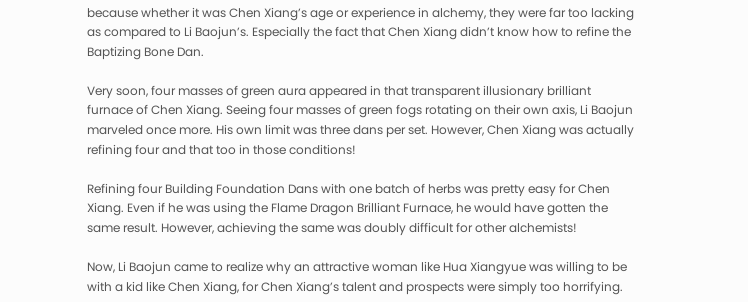because whether it was Chen Xiang’s age or experience in alchemy, they were far too lacking as compared to Li Baojun’s. Especially the fact that Chen Xiang didn’t know how to refine the Baptizing Bone Dan.

Very soon, four masses of green aura appeared in that transparent illusionary brilliant furnace of Chen Xiang. Seeing four masses of green fogs rotating on their own axis, Li Baojun marveled once more. His own limit was three dans per set. However, Chen Xiang was actually refining four and that too in those conditions!

Refining four Building Foundation Dans with one batch of herbs was pretty easy for Chen Xiang. Even if he was using the Flame Dragon Brilliant Furnace, he would have gotten the same result. However, achieving the same was doubly difficult for other alchemists!

Now, Li Baojun came to realize why an attractive woman like Hua Xiangyue was willing to be with a kid like Chen Xiang, for Chen Xiang’s talent and prospects were simply too horrifying.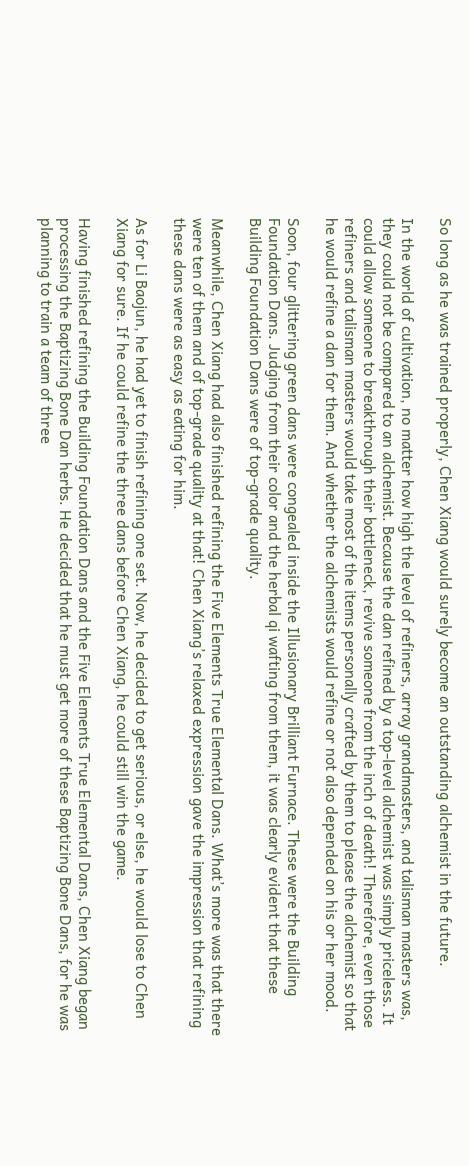So long as he was trained properly, Chen Xiang would surely become an outstanding alchemist in the future.

In the world of cultivation, no matter how high the level of refiners, array grandmasters, and talisman masters was, they could not be compared to an alchemist. Because the dan refined by a top-level alchemist was simply priceless. It could allow someone to breakthrough their bottleneck, revive someone from the inch of death! Therefore, even those refiners and talisman masters would take most of the items personally crafted by them to please the alchemist so that he would refine a dan for them. And whether the alchemists would refine or not also depended on his or her mood.

Soon, four glittering green dans were congealed inside the Illusionary Brilliant Furnace. These were the Building Foundation Dans. Judging from their color and the herbal qi wafting from them, it was clearly evident that these Building Foundation Dans were of top-grade quality.

Meanwhile, Chen Xiang had also finished refining the Five Elements True Elemental Dans. What’s more was that there were ten of them and of top-grade quality at that! Chen Xiang’s relaxed expression gave the impression that refining these dans were as easy as eating for him.

As for Li Baojun, he had yet to finish refining one set. Now, he decided to get serious, or else, he would lose to Chen Xiang for sure. If he could refine the three dans before Chen Xiang, he could still win the game.

Having finished refining the Building Foundation Dans and the Five Elements True Elemental Dans, Chen Xiang began processing the Baptizing Bone Dan herbs. He decided that he must get more of these Baptizing Bone Dans, for he was planning to train a team of three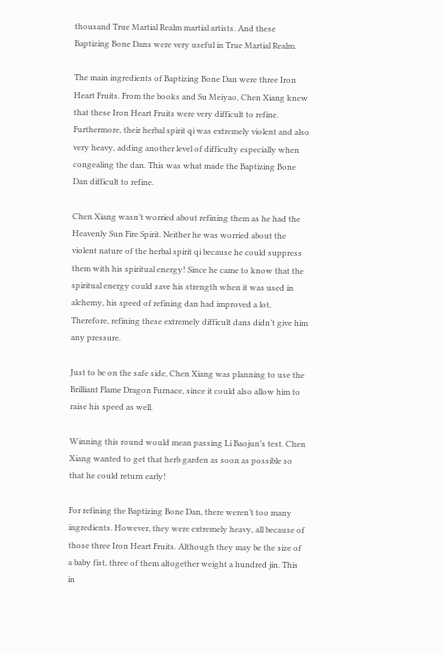thousand True Martial Realm martial artists. And these Baptizing Bone Dans were very useful in True Martial Realm.

The main ingredients of Baptizing Bone Dan were three Iron Heart Fruits. From the books and Su Meiyao, Chen Xiang knew that these Iron Heart Fruits were very difficult to refine. Furthermore, their herbal spirit qi was extremely violent and also very heavy, adding another level of difficulty especially when congealing the dan. This was what made the Baptizing Bone Dan difficult to refine.

Chen Xiang wasn’t worried about refining them as he had the Heavenly Sun Fire Spirit. Neither he was worried about the violent nature of the herbal spirit qi because he could suppress them with his spiritual energy! Since he came to know that the spiritual energy could save his strength when it was used in alchemy, his speed of refining dan had improved a lot. Therefore, refining these extremely difficult dans didn’t give him any pressure.

Just to be on the safe side, Chen Xiang was planning to use the Brilliant Flame Dragon Furnace, since it could also allow him to raise his speed as well.

Winning this round would mean passing Li Baojun’s test. Chen Xiang wanted to get that herb garden as soon as possible so that he could return early!

For refining the Baptizing Bone Dan, there weren’t too many ingredients. However, they were extremely heavy, all because of those three Iron Heart Fruits. Although they may be the size of a baby fist, three of them altogether weight a hundred jin. This in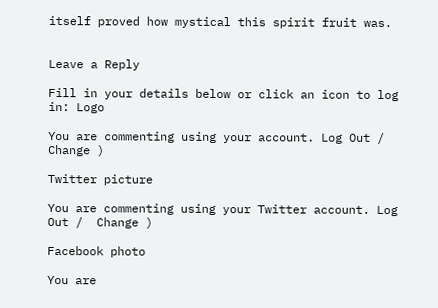itself proved how mystical this spirit fruit was.


Leave a Reply

Fill in your details below or click an icon to log in: Logo

You are commenting using your account. Log Out /  Change )

Twitter picture

You are commenting using your Twitter account. Log Out /  Change )

Facebook photo

You are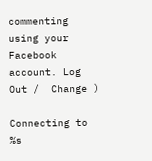commenting using your Facebook account. Log Out /  Change )

Connecting to %s